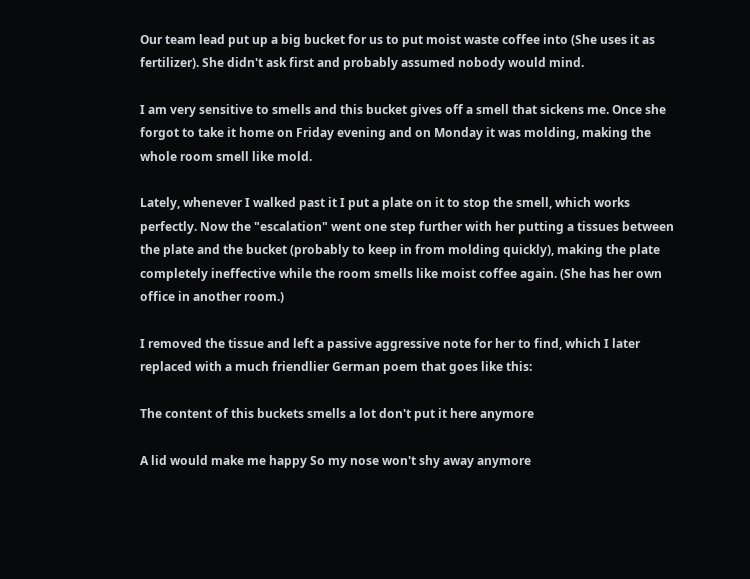Our team lead put up a big bucket for us to put moist waste coffee into (She uses it as fertilizer). She didn't ask first and probably assumed nobody would mind.

I am very sensitive to smells and this bucket gives off a smell that sickens me. Once she forgot to take it home on Friday evening and on Monday it was molding, making the whole room smell like mold.

Lately, whenever I walked past it I put a plate on it to stop the smell, which works perfectly. Now the "escalation" went one step further with her putting a tissues between the plate and the bucket (probably to keep in from molding quickly), making the plate completely ineffective while the room smells like moist coffee again. (She has her own office in another room.)

I removed the tissue and left a passive aggressive note for her to find, which I later replaced with a much friendlier German poem that goes like this:

The content of this buckets smells a lot don't put it here anymore

A lid would make me happy So my nose won't shy away anymore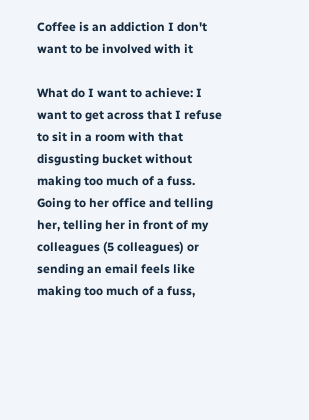Coffee is an addiction I don't want to be involved with it

What do I want to achieve: I want to get across that I refuse to sit in a room with that disgusting bucket without making too much of a fuss. Going to her office and telling her, telling her in front of my colleagues (5 colleagues) or sending an email feels like making too much of a fuss,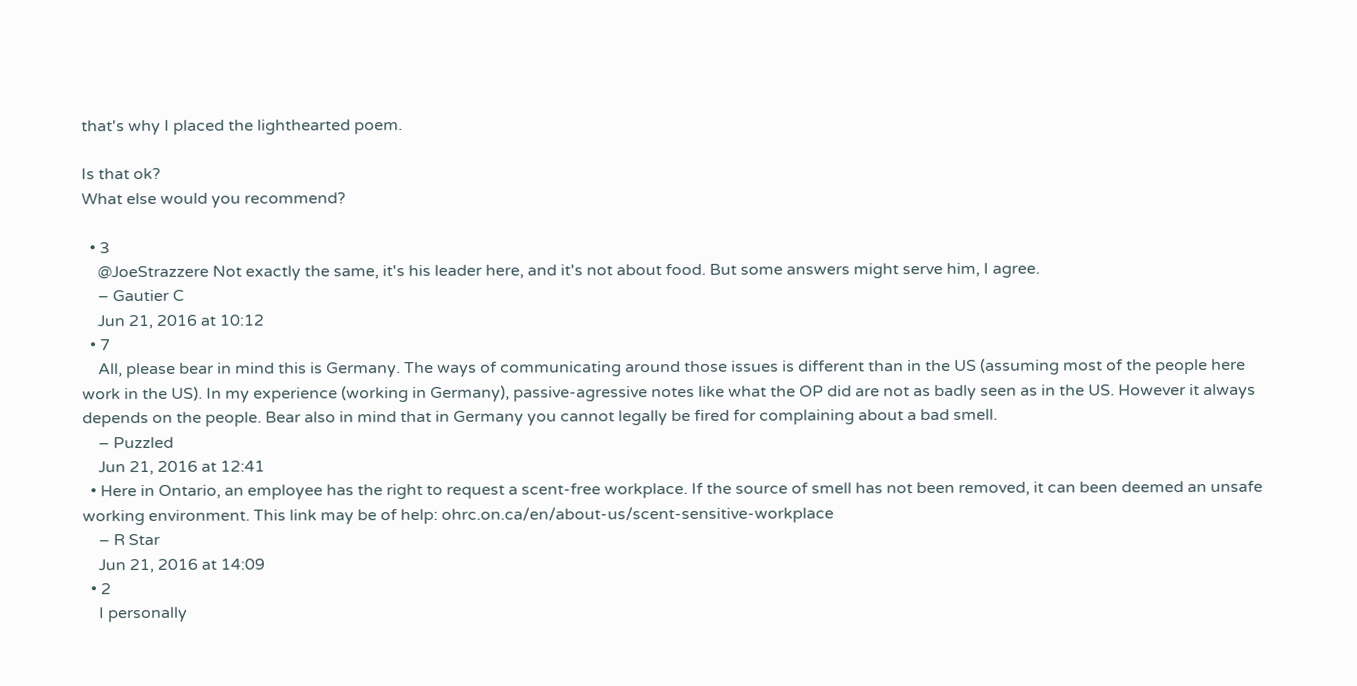that's why I placed the lighthearted poem.

Is that ok?
What else would you recommend?

  • 3
    @JoeStrazzere Not exactly the same, it's his leader here, and it's not about food. But some answers might serve him, I agree.
    – Gautier C
    Jun 21, 2016 at 10:12
  • 7
    All, please bear in mind this is Germany. The ways of communicating around those issues is different than in the US (assuming most of the people here work in the US). In my experience (working in Germany), passive-agressive notes like what the OP did are not as badly seen as in the US. However it always depends on the people. Bear also in mind that in Germany you cannot legally be fired for complaining about a bad smell.
    – Puzzled
    Jun 21, 2016 at 12:41
  • Here in Ontario, an employee has the right to request a scent-free workplace. If the source of smell has not been removed, it can been deemed an unsafe working environment. This link may be of help: ohrc.on.ca/en/about-us/scent-sensitive-workplace
    – R Star
    Jun 21, 2016 at 14:09
  • 2
    I personally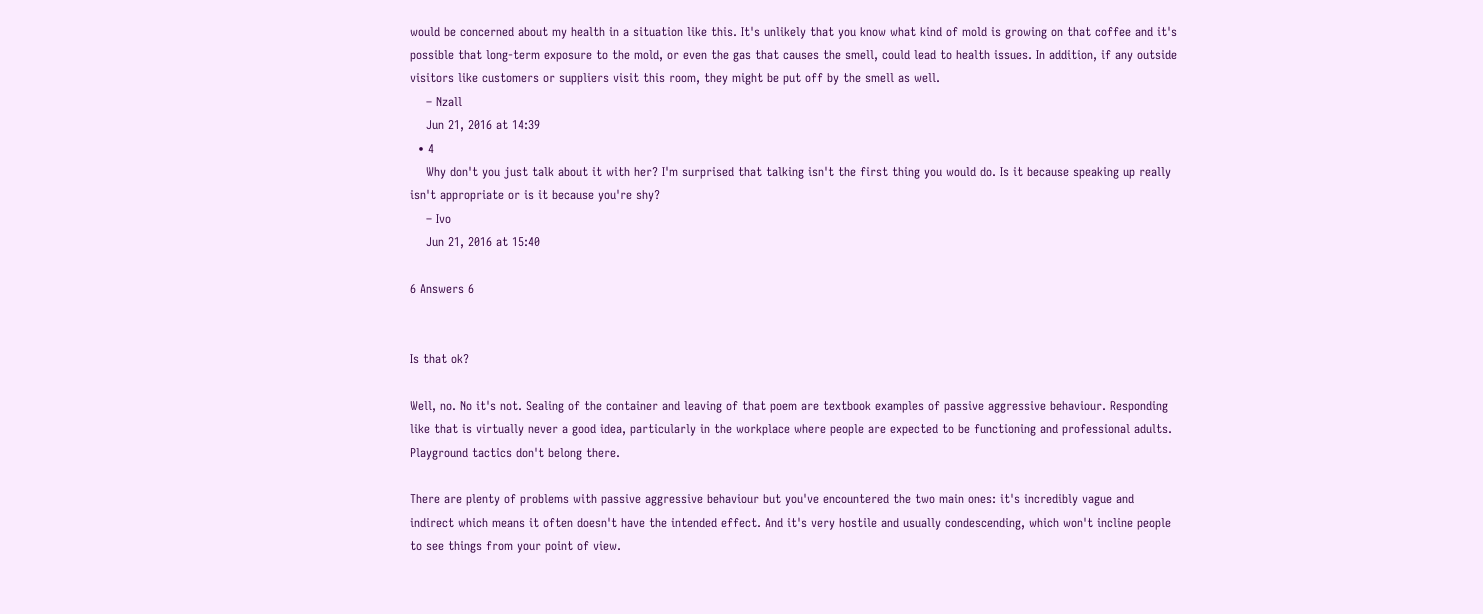would be concerned about my health in a situation like this. It's unlikely that you know what kind of mold is growing on that coffee and it's possible that long-term exposure to the mold, or even the gas that causes the smell, could lead to health issues. In addition, if any outside visitors like customers or suppliers visit this room, they might be put off by the smell as well.
    – Nzall
    Jun 21, 2016 at 14:39
  • 4
    Why don't you just talk about it with her? I'm surprised that talking isn't the first thing you would do. Is it because speaking up really isn't appropriate or is it because you're shy?
    – Ivo
    Jun 21, 2016 at 15:40

6 Answers 6


Is that ok?

Well, no. No it's not. Sealing of the container and leaving of that poem are textbook examples of passive aggressive behaviour. Responding like that is virtually never a good idea, particularly in the workplace where people are expected to be functioning and professional adults. Playground tactics don't belong there.

There are plenty of problems with passive aggressive behaviour but you've encountered the two main ones: it's incredibly vague and indirect which means it often doesn't have the intended effect. And it's very hostile and usually condescending, which won't incline people to see things from your point of view.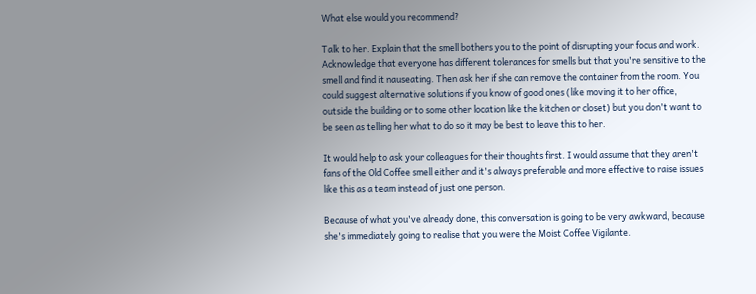What else would you recommend?

Talk to her. Explain that the smell bothers you to the point of disrupting your focus and work. Acknowledge that everyone has different tolerances for smells but that you're sensitive to the smell and find it nauseating. Then ask her if she can remove the container from the room. You could suggest alternative solutions if you know of good ones (like moving it to her office, outside the building or to some other location like the kitchen or closet) but you don't want to be seen as telling her what to do so it may be best to leave this to her.

It would help to ask your colleagues for their thoughts first. I would assume that they aren't fans of the Old Coffee smell either and it's always preferable and more effective to raise issues like this as a team instead of just one person.

Because of what you've already done, this conversation is going to be very awkward, because she's immediately going to realise that you were the Moist Coffee Vigilante.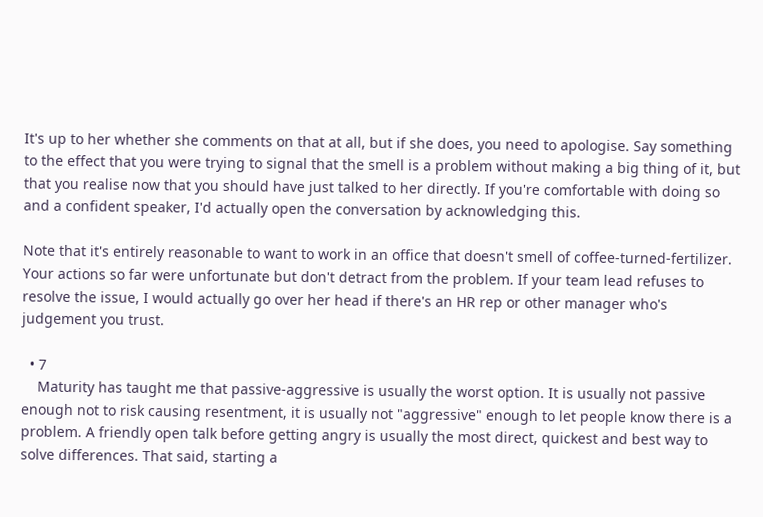It's up to her whether she comments on that at all, but if she does, you need to apologise. Say something to the effect that you were trying to signal that the smell is a problem without making a big thing of it, but that you realise now that you should have just talked to her directly. If you're comfortable with doing so and a confident speaker, I'd actually open the conversation by acknowledging this.

Note that it's entirely reasonable to want to work in an office that doesn't smell of coffee-turned-fertilizer. Your actions so far were unfortunate but don't detract from the problem. If your team lead refuses to resolve the issue, I would actually go over her head if there's an HR rep or other manager who's judgement you trust.

  • 7
    Maturity has taught me that passive-aggressive is usually the worst option. It is usually not passive enough not to risk causing resentment, it is usually not "aggressive" enough to let people know there is a problem. A friendly open talk before getting angry is usually the most direct, quickest and best way to solve differences. That said, starting a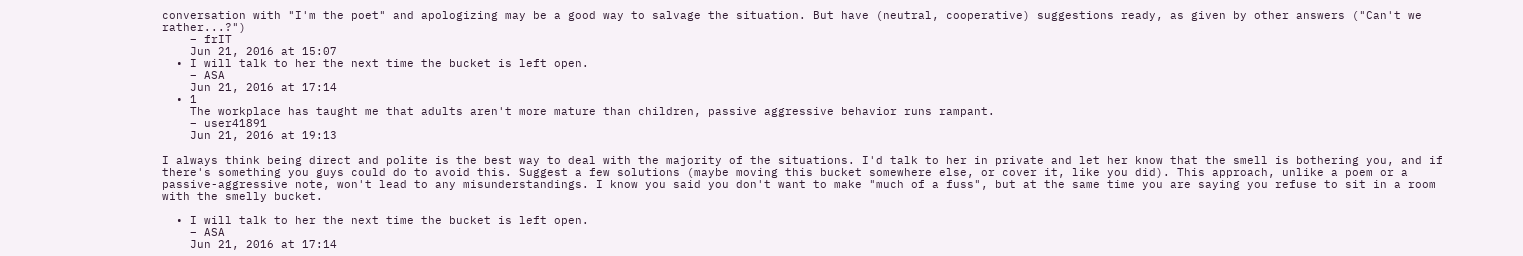conversation with "I'm the poet" and apologizing may be a good way to salvage the situation. But have (neutral, cooperative) suggestions ready, as given by other answers ("Can't we rather...?")
    – frIT
    Jun 21, 2016 at 15:07
  • I will talk to her the next time the bucket is left open.
    – ASA
    Jun 21, 2016 at 17:14
  • 1
    The workplace has taught me that adults aren't more mature than children, passive aggressive behavior runs rampant.
    – user41891
    Jun 21, 2016 at 19:13

I always think being direct and polite is the best way to deal with the majority of the situations. I'd talk to her in private and let her know that the smell is bothering you, and if there's something you guys could do to avoid this. Suggest a few solutions (maybe moving this bucket somewhere else, or cover it, like you did). This approach, unlike a poem or a passive-aggressive note, won't lead to any misunderstandings. I know you said you don't want to make "much of a fuss", but at the same time you are saying you refuse to sit in a room with the smelly bucket.

  • I will talk to her the next time the bucket is left open.
    – ASA
    Jun 21, 2016 at 17:14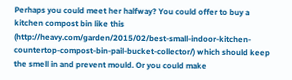Perhaps you could meet her halfway? You could offer to buy a kitchen compost bin like this (http://heavy.com/garden/2015/02/best-small-indoor-kitchen-countertop-compost-bin-pail-bucket-collector/) which should keep the smell in and prevent mould. Or you could make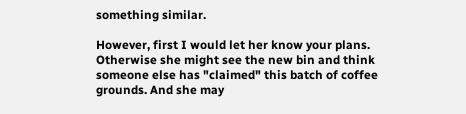something similar.

However, first I would let her know your plans. Otherwise she might see the new bin and think someone else has "claimed" this batch of coffee grounds. And she may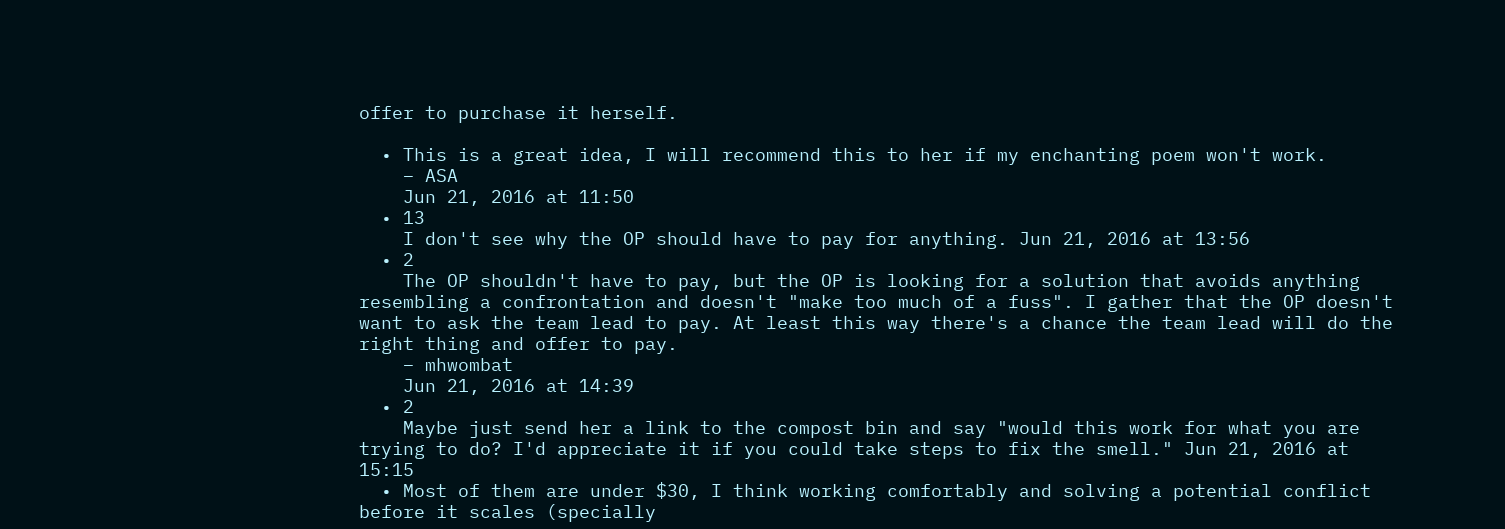offer to purchase it herself.

  • This is a great idea, I will recommend this to her if my enchanting poem won't work.
    – ASA
    Jun 21, 2016 at 11:50
  • 13
    I don't see why the OP should have to pay for anything. Jun 21, 2016 at 13:56
  • 2
    The OP shouldn't have to pay, but the OP is looking for a solution that avoids anything resembling a confrontation and doesn't "make too much of a fuss". I gather that the OP doesn't want to ask the team lead to pay. At least this way there's a chance the team lead will do the right thing and offer to pay.
    – mhwombat
    Jun 21, 2016 at 14:39
  • 2
    Maybe just send her a link to the compost bin and say "would this work for what you are trying to do? I'd appreciate it if you could take steps to fix the smell." Jun 21, 2016 at 15:15
  • Most of them are under $30, I think working comfortably and solving a potential conflict before it scales (specially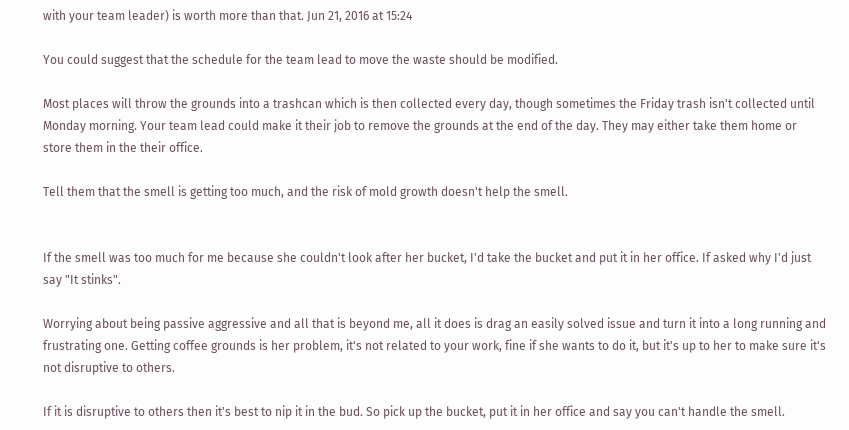with your team leader) is worth more than that. Jun 21, 2016 at 15:24

You could suggest that the schedule for the team lead to move the waste should be modified.

Most places will throw the grounds into a trashcan which is then collected every day, though sometimes the Friday trash isn't collected until Monday morning. Your team lead could make it their job to remove the grounds at the end of the day. They may either take them home or store them in the their office.

Tell them that the smell is getting too much, and the risk of mold growth doesn't help the smell.


If the smell was too much for me because she couldn't look after her bucket, I'd take the bucket and put it in her office. If asked why I'd just say "It stinks".

Worrying about being passive aggressive and all that is beyond me, all it does is drag an easily solved issue and turn it into a long running and frustrating one. Getting coffee grounds is her problem, it's not related to your work, fine if she wants to do it, but it's up to her to make sure it's not disruptive to others.

If it is disruptive to others then it's best to nip it in the bud. So pick up the bucket, put it in her office and say you can't handle the smell.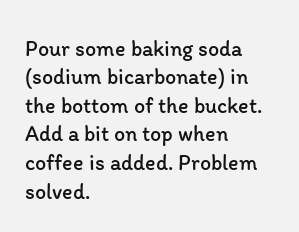Pour some baking soda (sodium bicarbonate) in the bottom of the bucket. Add a bit on top when coffee is added. Problem solved.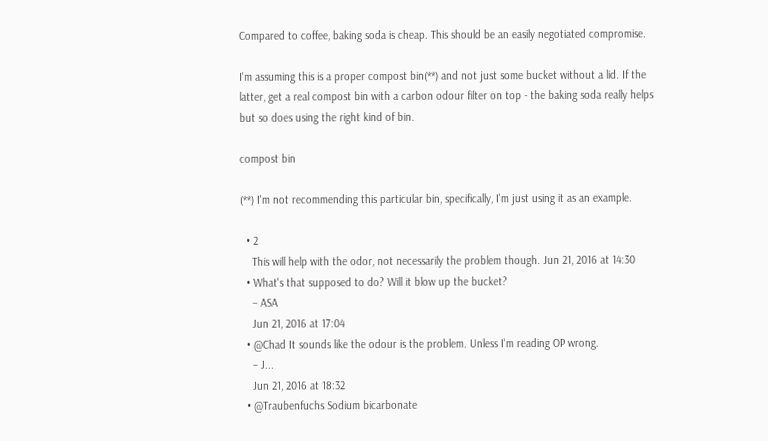Compared to coffee, baking soda is cheap. This should be an easily negotiated compromise.

I'm assuming this is a proper compost bin(**) and not just some bucket without a lid. If the latter, get a real compost bin with a carbon odour filter on top - the baking soda really helps but so does using the right kind of bin.

compost bin

(**) I'm not recommending this particular bin, specifically, I'm just using it as an example.

  • 2
    This will help with the odor, not necessarily the problem though. Jun 21, 2016 at 14:30
  • What's that supposed to do? Will it blow up the bucket?
    – ASA
    Jun 21, 2016 at 17:04
  • @Chad It sounds like the odour is the problem. Unless I'm reading OP wrong.
    – J...
    Jun 21, 2016 at 18:32
  • @Traubenfuchs Sodium bicarbonate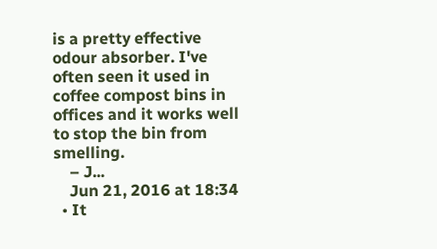is a pretty effective odour absorber. I've often seen it used in coffee compost bins in offices and it works well to stop the bin from smelling.
    – J...
    Jun 21, 2016 at 18:34
  • It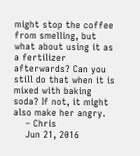might stop the coffee from smelling, but what about using it as a fertilizer afterwards? Can you still do that when it is mixed with baking soda? If not, it might also make her angry.
    – Chris
    Jun 21, 2016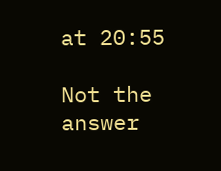at 20:55

Not the answer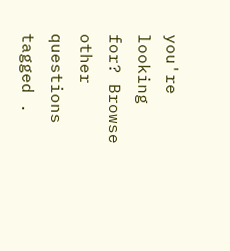you're looking for? Browse other questions tagged .